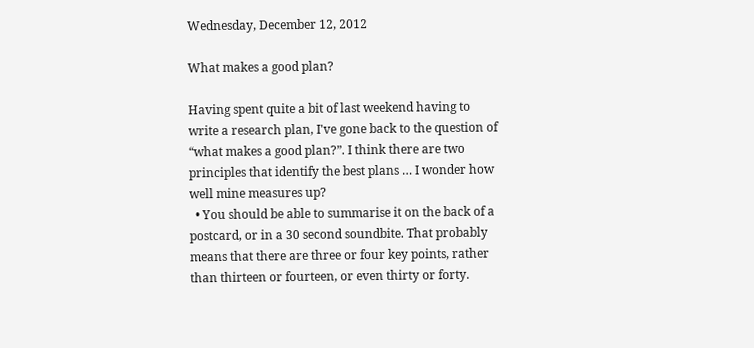Wednesday, December 12, 2012

What makes a good plan?

Having spent quite a bit of last weekend having to write a research plan, I've gone back to the question of “what makes a good plan?”. I think there are two principles that identify the best plans … I wonder how well mine measures up?
  • You should be able to summarise it on the back of a postcard, or in a 30 second soundbite. That probably means that there are three or four key points, rather than thirteen or fourteen, or even thirty or forty.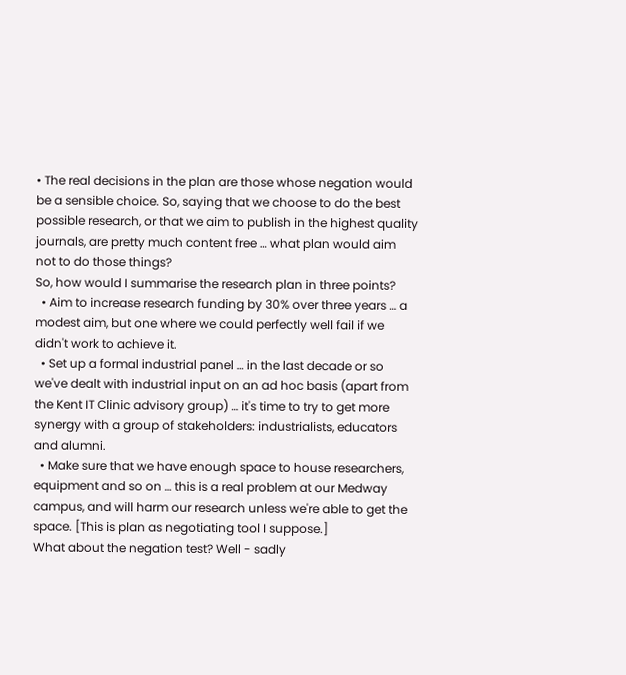• The real decisions in the plan are those whose negation would be a sensible choice. So, saying that we choose to do the best possible research, or that we aim to publish in the highest quality journals, are pretty much content free … what plan would aim not to do those things?
So, how would I summarise the research plan in three points?
  • Aim to increase research funding by 30% over three years … a modest aim, but one where we could perfectly well fail if we didn't work to achieve it.
  • Set up a formal industrial panel … in the last decade or so we've dealt with industrial input on an ad hoc basis (apart from the Kent IT Clinic advisory group) … it's time to try to get more synergy with a group of stakeholders: industrialists, educators and alumni.
  • Make sure that we have enough space to house researchers, equipment and so on … this is a real problem at our Medway campus, and will harm our research unless we're able to get the space. [This is plan as negotiating tool I suppose.]
What about the negation test? Well - sadly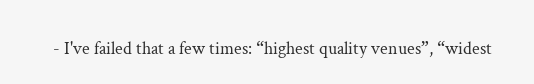- I've failed that a few times: “highest quality venues”, “widest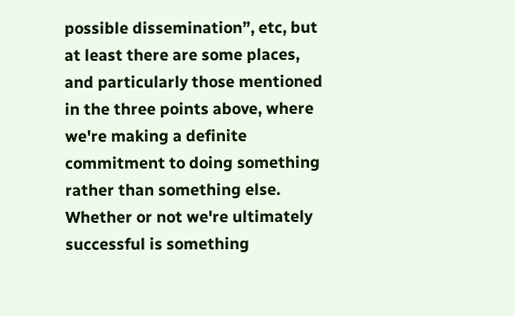possible dissemination”, etc, but at least there are some places, and particularly those mentioned in the three points above, where we're making a definite commitment to doing something rather than something else. Whether or not we're ultimately successful is something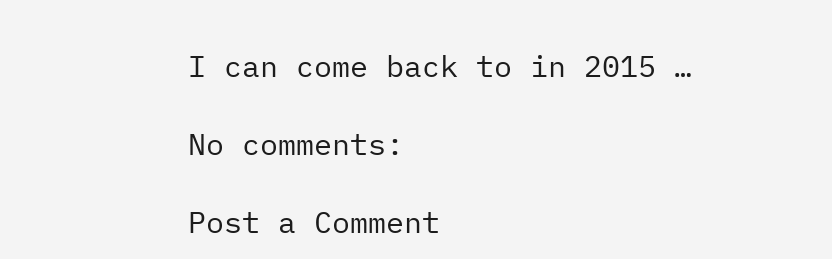I can come back to in 2015 …

No comments:

Post a Comment